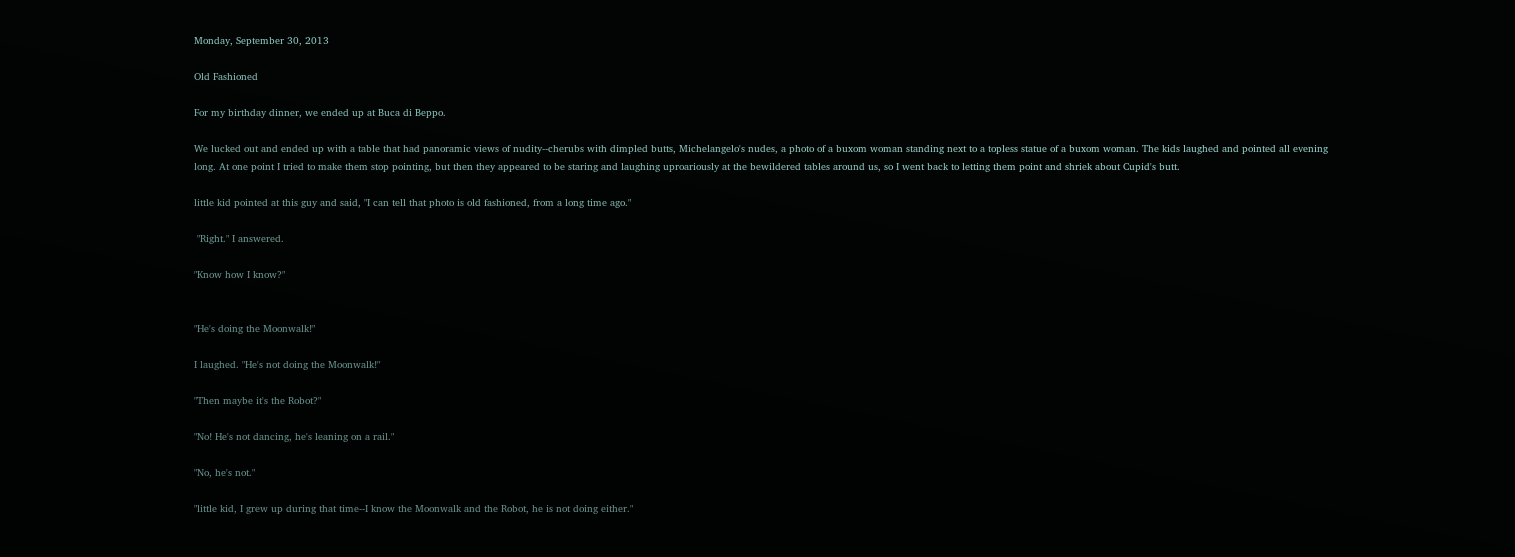Monday, September 30, 2013

Old Fashioned

For my birthday dinner, we ended up at Buca di Beppo.

We lucked out and ended up with a table that had panoramic views of nudity--cherubs with dimpled butts, Michelangelo's nudes, a photo of a buxom woman standing next to a topless statue of a buxom woman. The kids laughed and pointed all evening long. At one point I tried to make them stop pointing, but then they appeared to be staring and laughing uproariously at the bewildered tables around us, so I went back to letting them point and shriek about Cupid's butt.

little kid pointed at this guy and said, "I can tell that photo is old fashioned, from a long time ago."

 "Right." I answered.

"Know how I know?"


"He's doing the Moonwalk!"

I laughed. "He's not doing the Moonwalk!"

"Then maybe it's the Robot?"

"No! He's not dancing, he's leaning on a rail."

"No, he's not."

"little kid, I grew up during that time--I know the Moonwalk and the Robot, he is not doing either."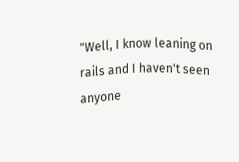"Well, I know leaning on rails and I haven't seen anyone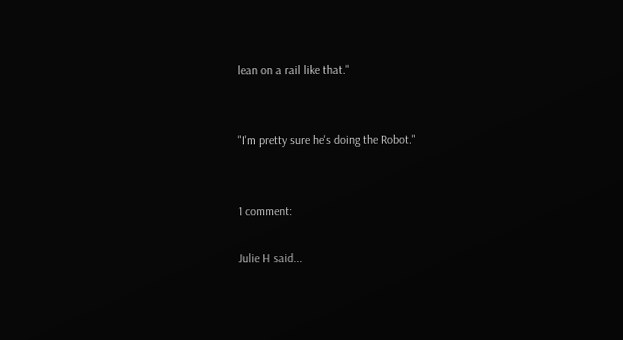lean on a rail like that."


"I'm pretty sure he's doing the Robot."


1 comment:

Julie H said...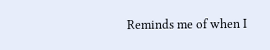Reminds me of when I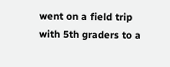went on a field trip with 5th graders to a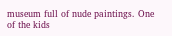museum full of nude paintings. One of the kids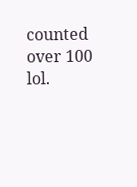counted over 100 lol.